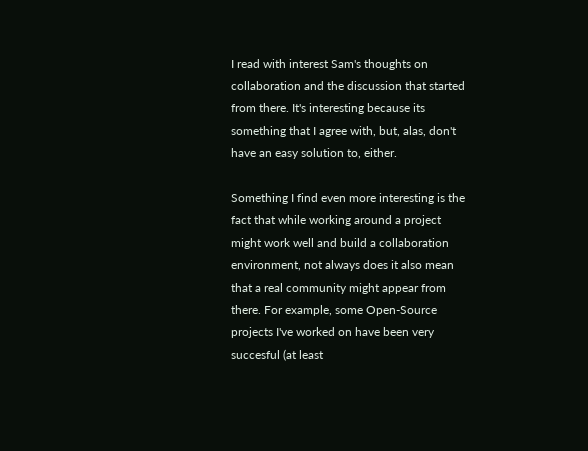I read with interest Sam's thoughts on collaboration and the discussion that started from there. It's interesting because its something that I agree with, but, alas, don't have an easy solution to, either.

Something I find even more interesting is the fact that while working around a project might work well and build a collaboration environment, not always does it also mean that a real community might appear from there. For example, some Open-Source projects I've worked on have been very succesful (at least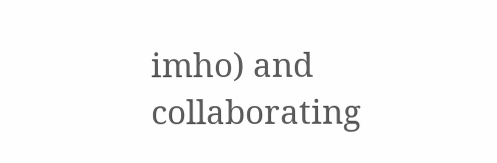imho) and collaborating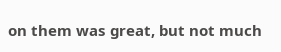on them was great, but not much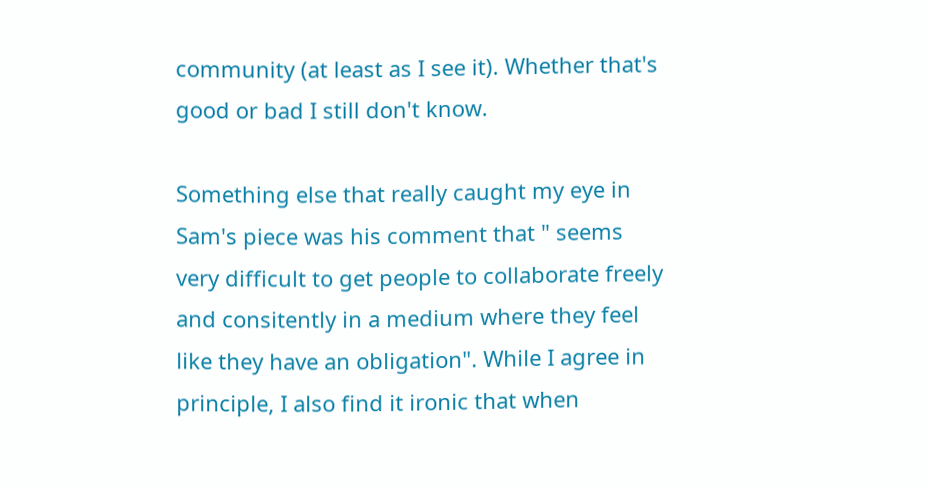community (at least as I see it). Whether that's good or bad I still don't know.

Something else that really caught my eye in Sam's piece was his comment that " seems very difficult to get people to collaborate freely and consitently in a medium where they feel like they have an obligation". While I agree in principle, I also find it ironic that when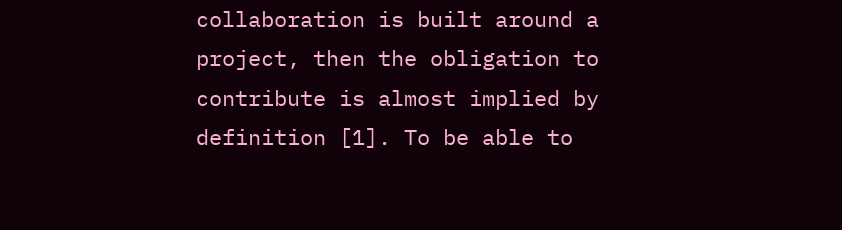collaboration is built around a project, then the obligation to contribute is almost implied by definition [1]. To be able to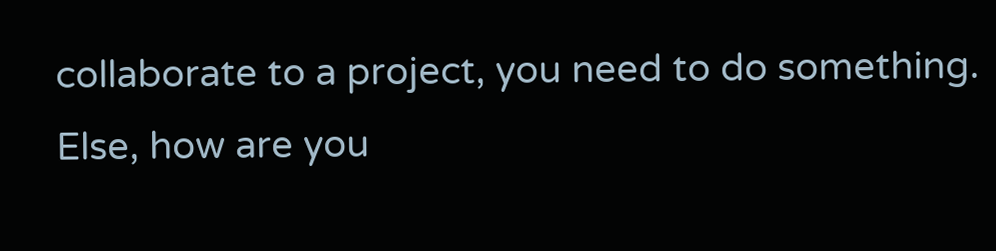collaborate to a project, you need to do something. Else, how are you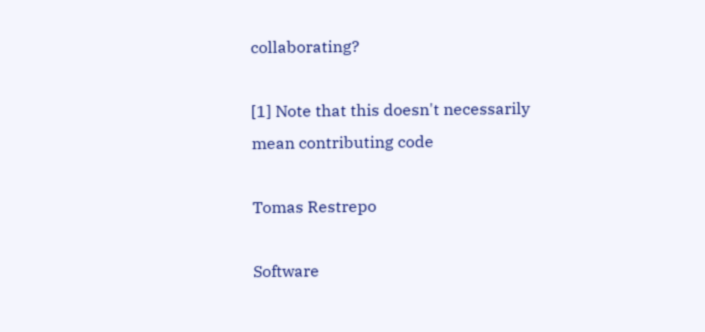collaborating?

[1] Note that this doesn't necessarily mean contributing code

Tomas Restrepo

Software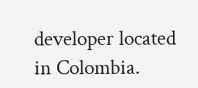developer located in Colombia.